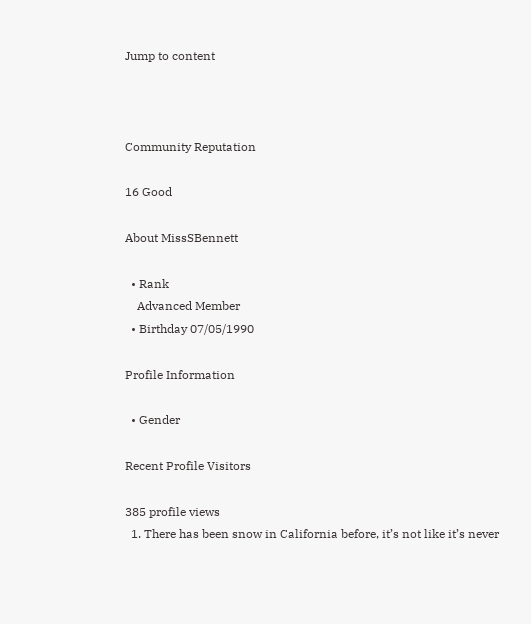Jump to content



Community Reputation

16 Good

About MissSBennett

  • Rank
    Advanced Member
  • Birthday 07/05/1990

Profile Information

  • Gender

Recent Profile Visitors

385 profile views
  1. There has been snow in California before, it’s not like it’s never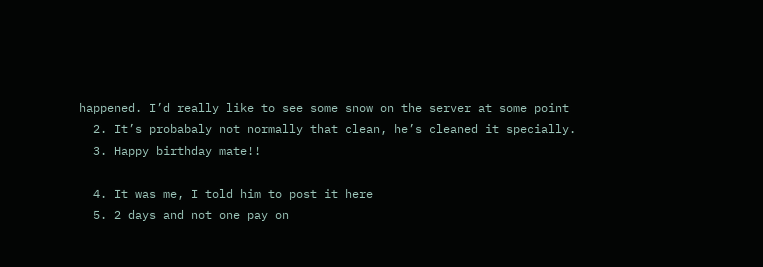happened. I’d really like to see some snow on the server at some point
  2. It’s probabaly not normally that clean, he’s cleaned it specially.
  3. Happy birthday mate!!

  4. It was me, I told him to post it here
  5. 2 days and not one pay on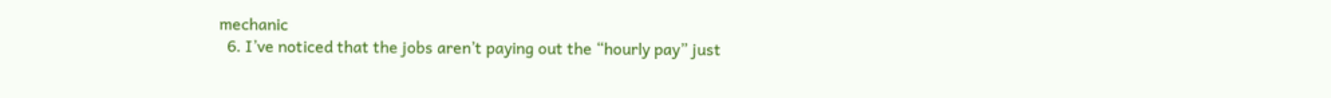mechanic
  6. I’ve noticed that the jobs aren’t paying out the “hourly pay” just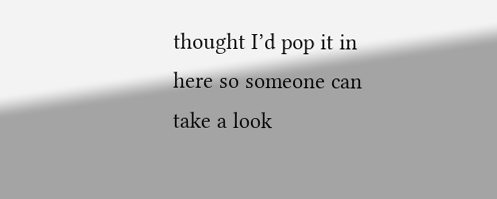thought I’d pop it in here so someone can take a look